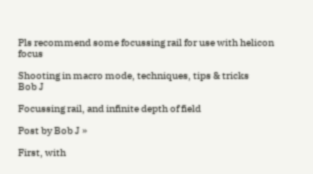Pls recommend some focussing rail for use with helicon focus

Shooting in macro mode, techniques, tips & tricks
Bob J

Focussing rail, and infinite depth of field

Post by Bob J »

First, with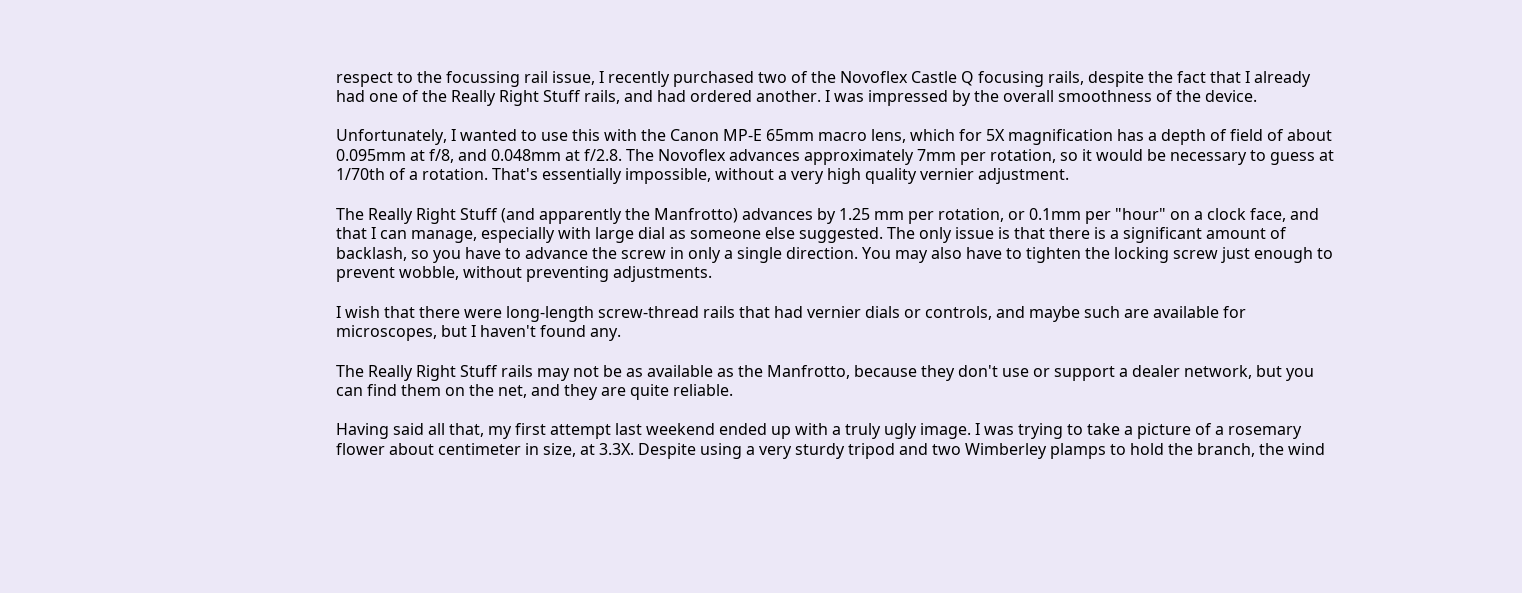respect to the focussing rail issue, I recently purchased two of the Novoflex Castle Q focusing rails, despite the fact that I already had one of the Really Right Stuff rails, and had ordered another. I was impressed by the overall smoothness of the device.

Unfortunately, I wanted to use this with the Canon MP-E 65mm macro lens, which for 5X magnification has a depth of field of about 0.095mm at f/8, and 0.048mm at f/2.8. The Novoflex advances approximately 7mm per rotation, so it would be necessary to guess at 1/70th of a rotation. That's essentially impossible, without a very high quality vernier adjustment.

The Really Right Stuff (and apparently the Manfrotto) advances by 1.25 mm per rotation, or 0.1mm per "hour" on a clock face, and that I can manage, especially with large dial as someone else suggested. The only issue is that there is a significant amount of backlash, so you have to advance the screw in only a single direction. You may also have to tighten the locking screw just enough to prevent wobble, without preventing adjustments.

I wish that there were long-length screw-thread rails that had vernier dials or controls, and maybe such are available for microscopes, but I haven't found any.

The Really Right Stuff rails may not be as available as the Manfrotto, because they don't use or support a dealer network, but you can find them on the net, and they are quite reliable.

Having said all that, my first attempt last weekend ended up with a truly ugly image. I was trying to take a picture of a rosemary flower about centimeter in size, at 3.3X. Despite using a very sturdy tripod and two Wimberley plamps to hold the branch, the wind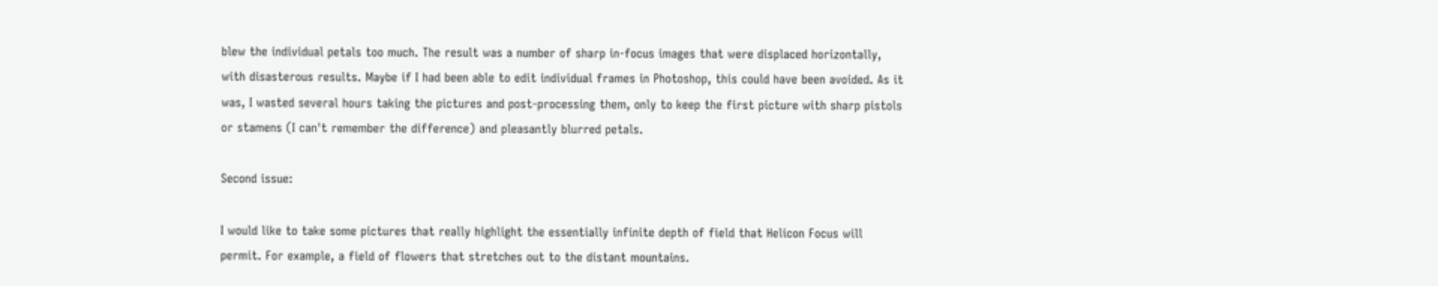blew the individual petals too much. The result was a number of sharp in-focus images that were displaced horizontally, with disasterous results. Maybe if I had been able to edit individual frames in Photoshop, this could have been avoided. As it was, I wasted several hours taking the pictures and post-processing them, only to keep the first picture with sharp pistols or stamens (I can't remember the difference) and pleasantly blurred petals.

Second issue:

I would like to take some pictures that really highlight the essentially infinite depth of field that Helicon Focus will permit. For example, a field of flowers that stretches out to the distant mountains.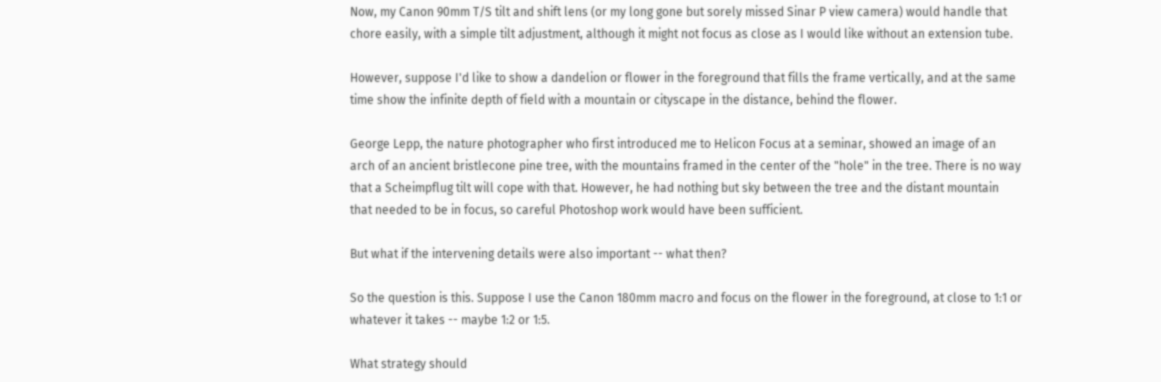Now, my Canon 90mm T/S tilt and shift lens (or my long gone but sorely missed Sinar P view camera) would handle that chore easily, with a simple tilt adjustment, although it might not focus as close as I would like without an extension tube.

However, suppose I'd like to show a dandelion or flower in the foreground that fills the frame vertically, and at the same time show the infinite depth of field with a mountain or cityscape in the distance, behind the flower.

George Lepp, the nature photographer who first introduced me to Helicon Focus at a seminar, showed an image of an arch of an ancient bristlecone pine tree, with the mountains framed in the center of the "hole" in the tree. There is no way that a Scheimpflug tilt will cope with that. However, he had nothing but sky between the tree and the distant mountain that needed to be in focus, so careful Photoshop work would have been sufficient.

But what if the intervening details were also important -- what then?

So the question is this. Suppose I use the Canon 180mm macro and focus on the flower in the foreground, at close to 1:1 or whatever it takes -- maybe 1:2 or 1:5.

What strategy should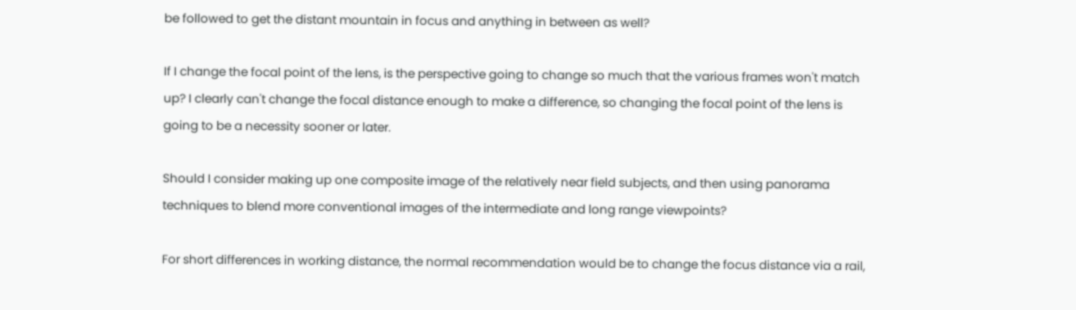be followed to get the distant mountain in focus and anything in between as well?

If I change the focal point of the lens, is the perspective going to change so much that the various frames won't match up? I clearly can't change the focal distance enough to make a difference, so changing the focal point of the lens is going to be a necessity sooner or later.

Should I consider making up one composite image of the relatively near field subjects, and then using panorama techniques to blend more conventional images of the intermediate and long range viewpoints?

For short differences in working distance, the normal recommendation would be to change the focus distance via a rail,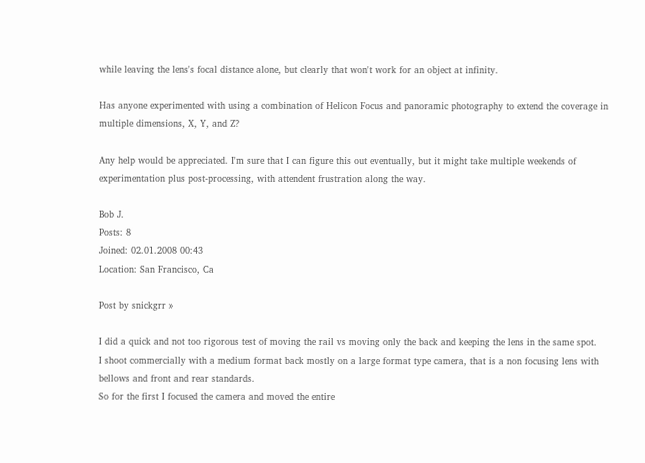while leaving the lens's focal distance alone, but clearly that won't work for an object at infinity.

Has anyone experimented with using a combination of Helicon Focus and panoramic photography to extend the coverage in multiple dimensions, X, Y, and Z?

Any help would be appreciated. I'm sure that I can figure this out eventually, but it might take multiple weekends of experimentation plus post-processing, with attendent frustration along the way.

Bob J.
Posts: 8
Joined: 02.01.2008 00:43
Location: San Francisco, Ca

Post by snickgrr »

I did a quick and not too rigorous test of moving the rail vs moving only the back and keeping the lens in the same spot.
I shoot commercially with a medium format back mostly on a large format type camera, that is a non focusing lens with bellows and front and rear standards.
So for the first I focused the camera and moved the entire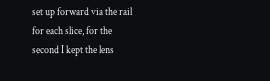set up forward via the rail for each slice, for the second I kept the lens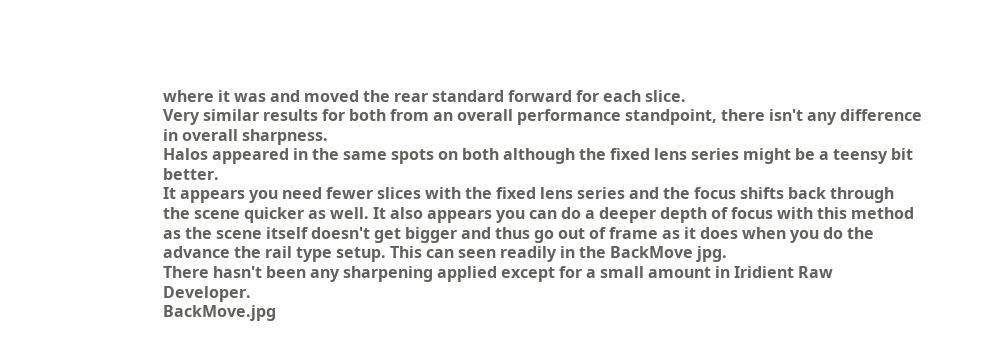where it was and moved the rear standard forward for each slice.
Very similar results for both from an overall performance standpoint, there isn't any difference in overall sharpness.
Halos appeared in the same spots on both although the fixed lens series might be a teensy bit better.
It appears you need fewer slices with the fixed lens series and the focus shifts back through the scene quicker as well. It also appears you can do a deeper depth of focus with this method as the scene itself doesn't get bigger and thus go out of frame as it does when you do the advance the rail type setup. This can seen readily in the BackMove jpg.
There hasn't been any sharpening applied except for a small amount in Iridient Raw Developer.
BackMove.jpg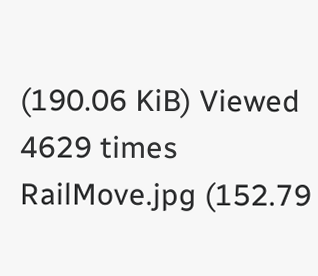(190.06 KiB) Viewed 4629 times
RailMove.jpg (152.79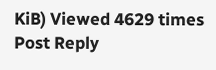KiB) Viewed 4629 times
Post Reply